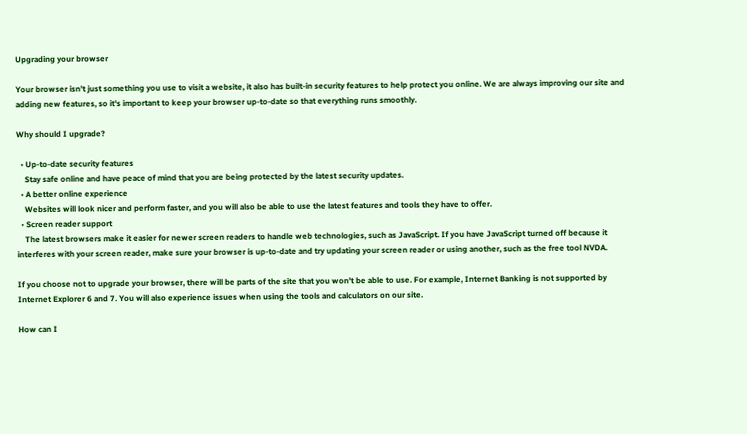Upgrading your browser

Your browser isn't just something you use to visit a website, it also has built-in security features to help protect you online. We are always improving our site and adding new features, so it's important to keep your browser up-to-date so that everything runs smoothly.

Why should I upgrade?

  • Up-to-date security features
    Stay safe online and have peace of mind that you are being protected by the latest security updates.
  • A better online experience
    Websites will look nicer and perform faster, and you will also be able to use the latest features and tools they have to offer.
  • Screen reader support
    The latest browsers make it easier for newer screen readers to handle web technologies, such as JavaScript. If you have JavaScript turned off because it interferes with your screen reader, make sure your browser is up-to-date and try updating your screen reader or using another, such as the free tool NVDA.

If you choose not to upgrade your browser, there will be parts of the site that you won't be able to use. For example, Internet Banking is not supported by Internet Explorer 6 and 7. You will also experience issues when using the tools and calculators on our site.

How can I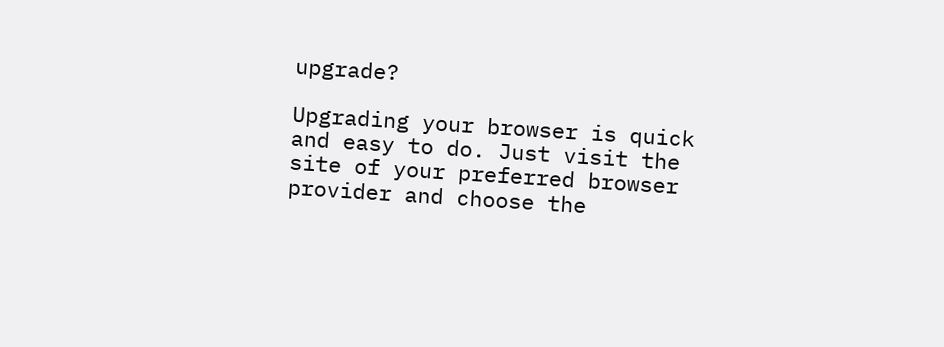upgrade?

Upgrading your browser is quick and easy to do. Just visit the site of your preferred browser provider and choose the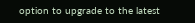option to upgrade to the latest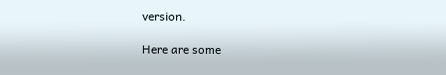version.

Here are some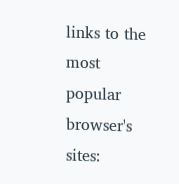links to the most popular browser's sites: